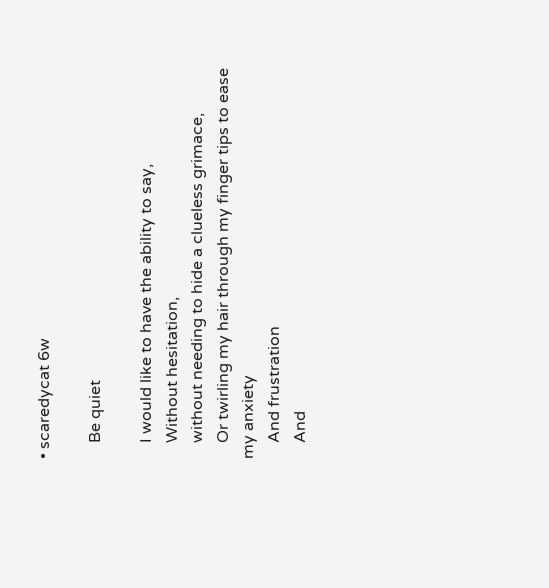• scaredycat 6w

    Be quiet

    I would like to have the ability to say,
    Without hesitation,
    without needing to hide a clueless grimace,
    Or twirling my hair through my finger tips to ease my anxiety
    And frustration
    And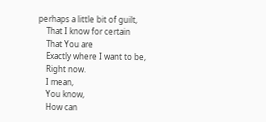perhaps a little bit of guilt,
    That I know for certain
    That You are
    Exactly where I want to be,
    Right now.
    I mean,
    You know,
    How can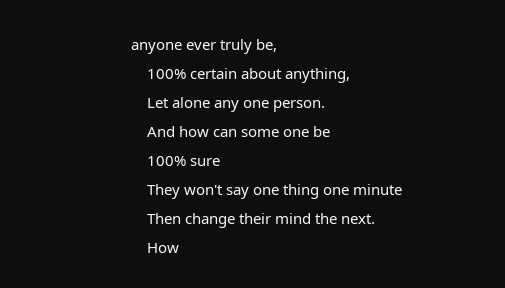anyone ever truly be,
    100% certain about anything,
    Let alone any one person.
    And how can some one be
    100% sure
    They won't say one thing one minute
    Then change their mind the next.
    How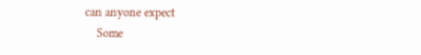can anyone expect
    Some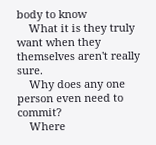body to know
    What it is they truly want when they themselves aren't really sure.
    Why does any one person even need to commit?
    Where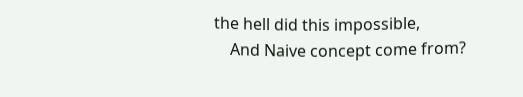the hell did this impossible,
    And Naive concept come from?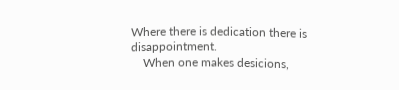Where there is dedication there is disappointment.
    When one makes desicions,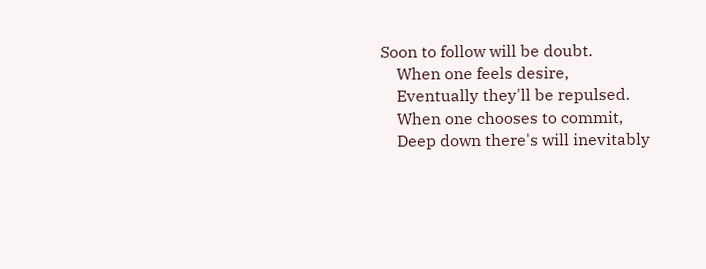Soon to follow will be doubt.
    When one feels desire,
    Eventually they'll be repulsed.
    When one chooses to commit,
    Deep down there's will inevitably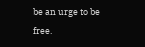be an urge to be free.